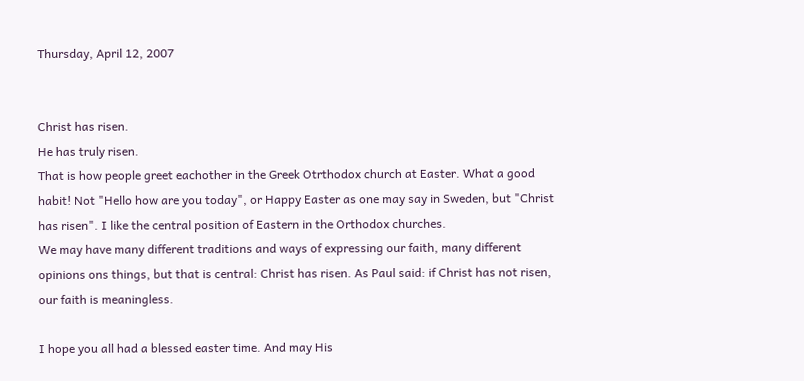Thursday, April 12, 2007


Christ has risen.
He has truly risen.
That is how people greet eachother in the Greek Otrthodox church at Easter. What a good habit! Not "Hello how are you today", or Happy Easter as one may say in Sweden, but "Christ has risen". I like the central position of Eastern in the Orthodox churches.
We may have many different traditions and ways of expressing our faith, many different opinions ons things, but that is central: Christ has risen. As Paul said: if Christ has not risen, our faith is meaningless.

I hope you all had a blessed easter time. And may His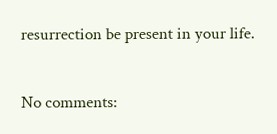resurrection be present in your life.

No comments: